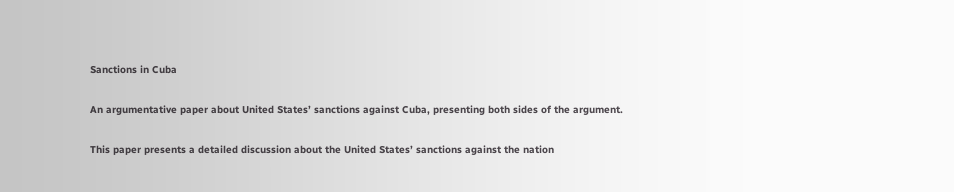Sanctions in Cuba

An argumentative paper about United States’ sanctions against Cuba, presenting both sides of the argument.

This paper presents a detailed discussion about the United States’ sanctions against the nation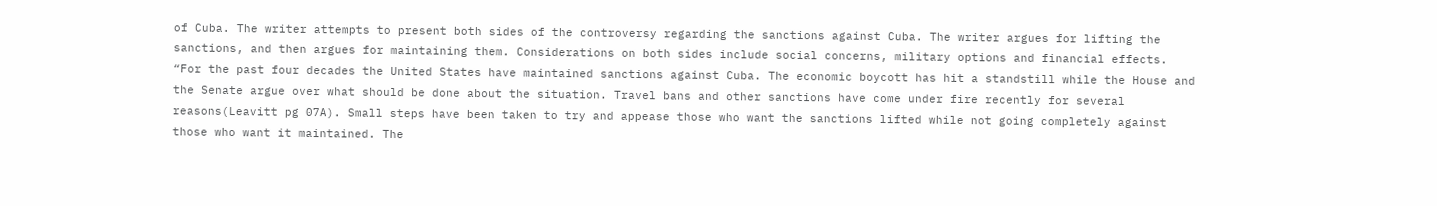of Cuba. The writer attempts to present both sides of the controversy regarding the sanctions against Cuba. The writer argues for lifting the sanctions, and then argues for maintaining them. Considerations on both sides include social concerns, military options and financial effects.
“For the past four decades the United States have maintained sanctions against Cuba. The economic boycott has hit a standstill while the House and the Senate argue over what should be done about the situation. Travel bans and other sanctions have come under fire recently for several reasons(Leavitt pg 07A). Small steps have been taken to try and appease those who want the sanctions lifted while not going completely against those who want it maintained. The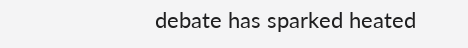debate has sparked heated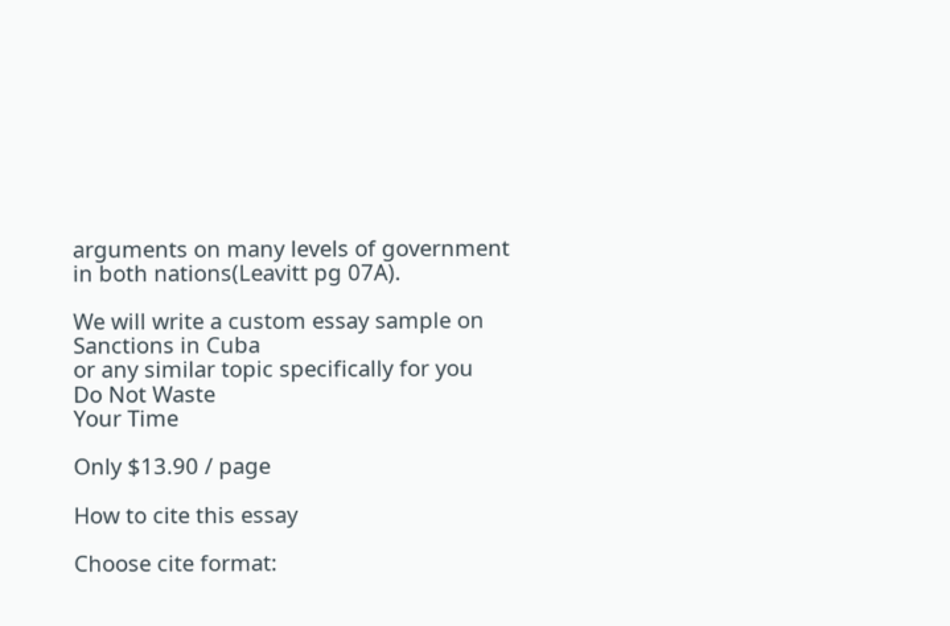arguments on many levels of government in both nations(Leavitt pg 07A).

We will write a custom essay sample on
Sanctions in Cuba
or any similar topic specifically for you
Do Not Waste
Your Time

Only $13.90 / page

How to cite this essay

Choose cite format: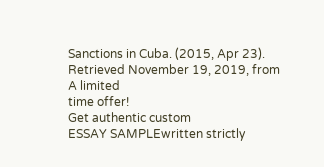Sanctions in Cuba. (2015, Apr 23). Retrieved November 19, 2019, from
A limited
time offer!
Get authentic custom
ESSAY SAMPLEwritten strictly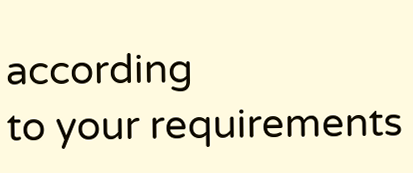according
to your requirements